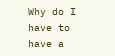Why do I have to have a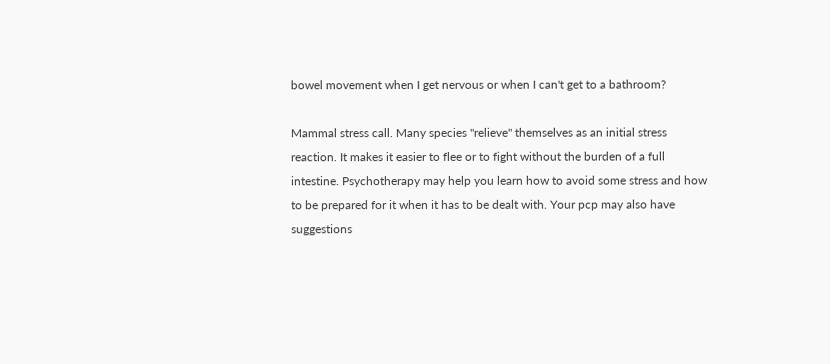bowel movement when I get nervous or when I can't get to a bathroom?

Mammal stress call. Many species "relieve" themselves as an initial stress reaction. It makes it easier to flee or to fight without the burden of a full intestine. Psychotherapy may help you learn how to avoid some stress and how to be prepared for it when it has to be dealt with. Your pcp may also have suggestions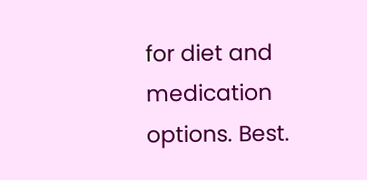for diet and medication options. Best.